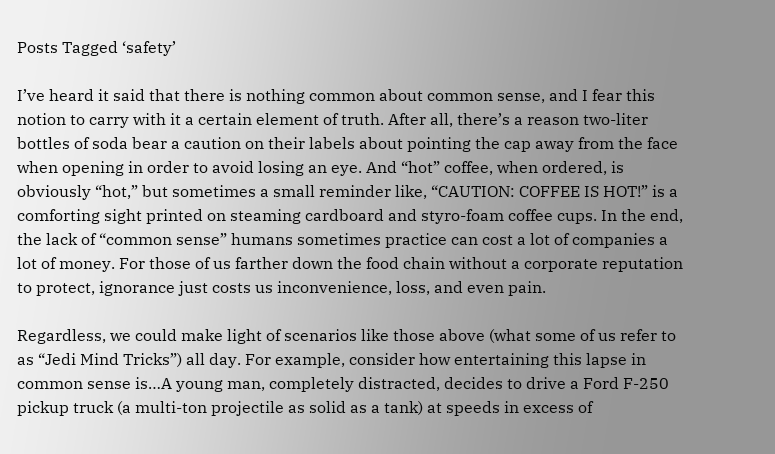Posts Tagged ‘safety’

I’ve heard it said that there is nothing common about common sense, and I fear this notion to carry with it a certain element of truth. After all, there’s a reason two-liter bottles of soda bear a caution on their labels about pointing the cap away from the face when opening in order to avoid losing an eye. And “hot” coffee, when ordered, is obviously “hot,” but sometimes a small reminder like, “CAUTION: COFFEE IS HOT!” is a comforting sight printed on steaming cardboard and styro-foam coffee cups. In the end, the lack of “common sense” humans sometimes practice can cost a lot of companies a lot of money. For those of us farther down the food chain without a corporate reputation to protect, ignorance just costs us inconvenience, loss, and even pain.

Regardless, we could make light of scenarios like those above (what some of us refer to as “Jedi Mind Tricks”) all day. For example, consider how entertaining this lapse in common sense is…A young man, completely distracted, decides to drive a Ford F-250 pickup truck (a multi-ton projectile as solid as a tank) at speeds in excess of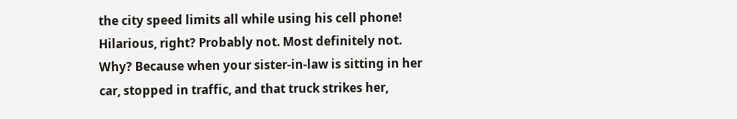the city speed limits all while using his cell phone! Hilarious, right? Probably not. Most definitely not. Why? Because when your sister-in-law is sitting in her car, stopped in traffic, and that truck strikes her,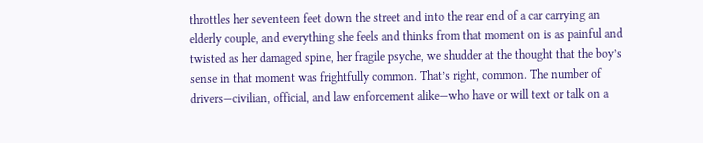throttles her seventeen feet down the street and into the rear end of a car carrying an elderly couple, and everything she feels and thinks from that moment on is as painful and twisted as her damaged spine, her fragile psyche, we shudder at the thought that the boy’s sense in that moment was frightfully common. That’s right, common. The number of drivers—civilian, official, and law enforcement alike—who have or will text or talk on a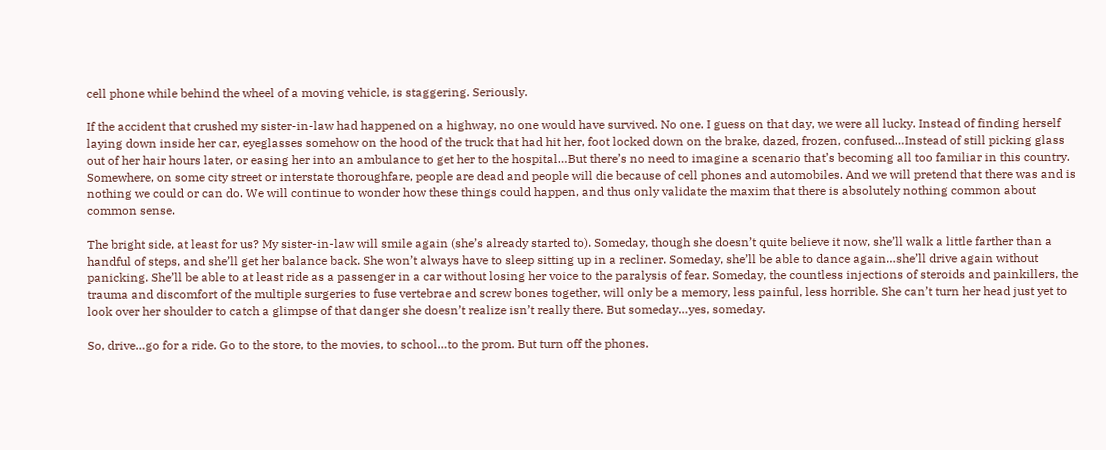cell phone while behind the wheel of a moving vehicle, is staggering. Seriously.

If the accident that crushed my sister-in-law had happened on a highway, no one would have survived. No one. I guess on that day, we were all lucky. Instead of finding herself laying down inside her car, eyeglasses somehow on the hood of the truck that had hit her, foot locked down on the brake, dazed, frozen, confused…Instead of still picking glass out of her hair hours later, or easing her into an ambulance to get her to the hospital…But there’s no need to imagine a scenario that’s becoming all too familiar in this country. Somewhere, on some city street or interstate thoroughfare, people are dead and people will die because of cell phones and automobiles. And we will pretend that there was and is nothing we could or can do. We will continue to wonder how these things could happen, and thus only validate the maxim that there is absolutely nothing common about common sense.

The bright side, at least for us? My sister-in-law will smile again (she’s already started to). Someday, though she doesn’t quite believe it now, she’ll walk a little farther than a handful of steps, and she’ll get her balance back. She won’t always have to sleep sitting up in a recliner. Someday, she’ll be able to dance again…she’ll drive again without panicking. She’ll be able to at least ride as a passenger in a car without losing her voice to the paralysis of fear. Someday, the countless injections of steroids and painkillers, the trauma and discomfort of the multiple surgeries to fuse vertebrae and screw bones together, will only be a memory, less painful, less horrible. She can’t turn her head just yet to look over her shoulder to catch a glimpse of that danger she doesn’t realize isn’t really there. But someday…yes, someday.

So, drive…go for a ride. Go to the store, to the movies, to school…to the prom. But turn off the phones.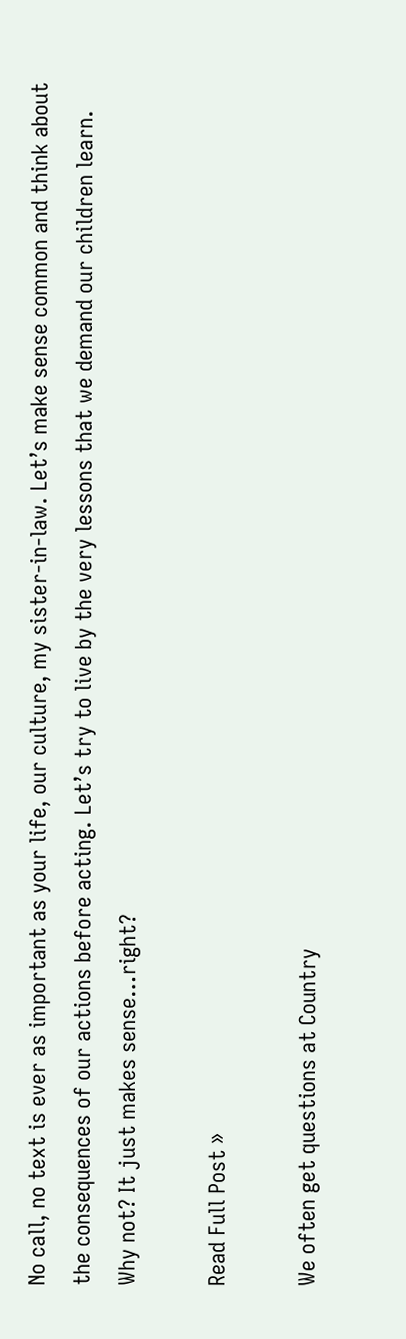No call, no text is ever as important as your life, our culture, my sister-in-law. Let’s make sense common and think about the consequences of our actions before acting. Let’s try to live by the very lessons that we demand our children learn. Why not? It just makes sense…right?

Read Full Post »

We often get questions at Country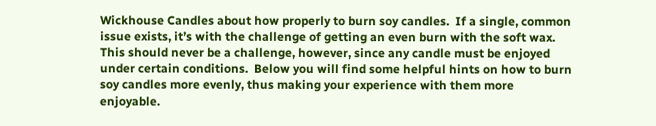Wickhouse Candles about how properly to burn soy candles.  If a single, common issue exists, it’s with the challenge of getting an even burn with the soft wax.  This should never be a challenge, however, since any candle must be enjoyed under certain conditions.  Below you will find some helpful hints on how to burn soy candles more evenly, thus making your experience with them more enjoyable.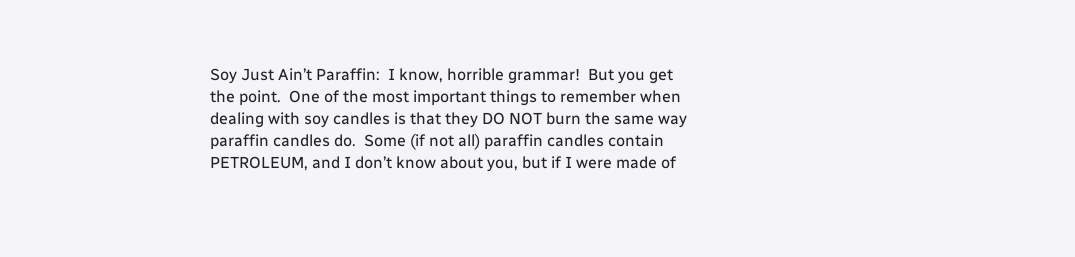Soy Just Ain’t Paraffin:  I know, horrible grammar!  But you get the point.  One of the most important things to remember when dealing with soy candles is that they DO NOT burn the same way paraffin candles do.  Some (if not all) paraffin candles contain PETROLEUM, and I don’t know about you, but if I were made of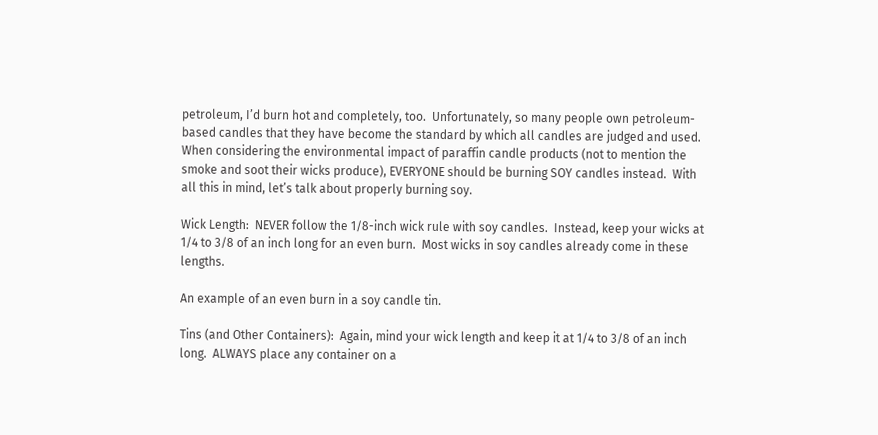petroleum, I’d burn hot and completely, too.  Unfortunately, so many people own petroleum-based candles that they have become the standard by which all candles are judged and used.  When considering the environmental impact of paraffin candle products (not to mention the smoke and soot their wicks produce), EVERYONE should be burning SOY candles instead.  With all this in mind, let’s talk about properly burning soy.

Wick Length:  NEVER follow the 1/8-inch wick rule with soy candles.  Instead, keep your wicks at 1/4 to 3/8 of an inch long for an even burn.  Most wicks in soy candles already come in these lengths.

An example of an even burn in a soy candle tin.

Tins (and Other Containers):  Again, mind your wick length and keep it at 1/4 to 3/8 of an inch long.  ALWAYS place any container on a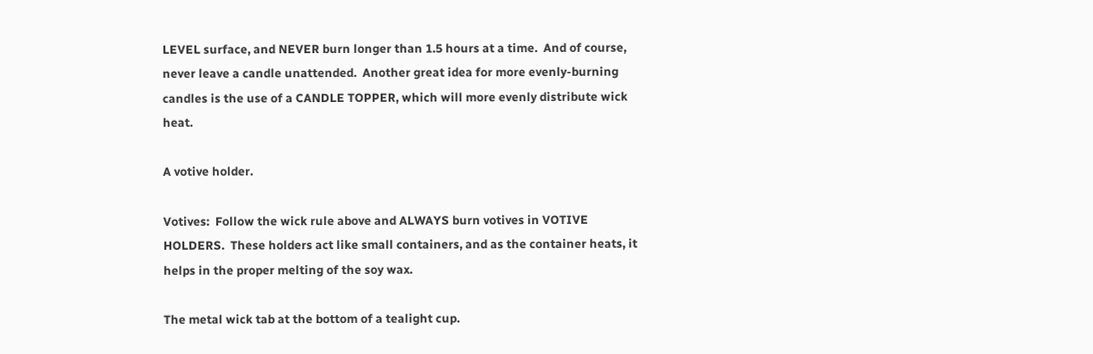LEVEL surface, and NEVER burn longer than 1.5 hours at a time.  And of course, never leave a candle unattended.  Another great idea for more evenly-burning candles is the use of a CANDLE TOPPER, which will more evenly distribute wick heat.

A votive holder.

Votives:  Follow the wick rule above and ALWAYS burn votives in VOTIVE HOLDERS.  These holders act like small containers, and as the container heats, it helps in the proper melting of the soy wax.

The metal wick tab at the bottom of a tealight cup.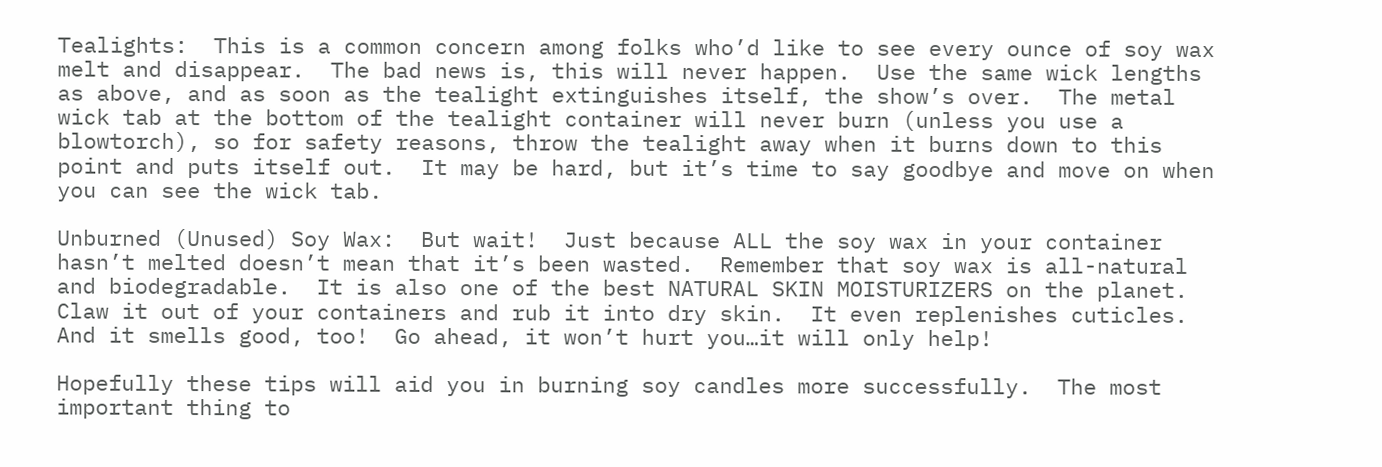Tealights:  This is a common concern among folks who’d like to see every ounce of soy wax melt and disappear.  The bad news is, this will never happen.  Use the same wick lengths as above, and as soon as the tealight extinguishes itself, the show’s over.  The metal wick tab at the bottom of the tealight container will never burn (unless you use a blowtorch), so for safety reasons, throw the tealight away when it burns down to this point and puts itself out.  It may be hard, but it’s time to say goodbye and move on when you can see the wick tab.

Unburned (Unused) Soy Wax:  But wait!  Just because ALL the soy wax in your container hasn’t melted doesn’t mean that it’s been wasted.  Remember that soy wax is all-natural and biodegradable.  It is also one of the best NATURAL SKIN MOISTURIZERS on the planet.  Claw it out of your containers and rub it into dry skin.  It even replenishes cuticles.  And it smells good, too!  Go ahead, it won’t hurt you…it will only help!

Hopefully these tips will aid you in burning soy candles more successfully.  The most important thing to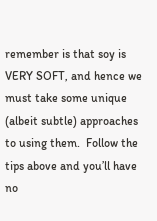remember is that soy is VERY SOFT, and hence we must take some unique (albeit subtle) approaches to using them.  Follow the tips above and you’ll have no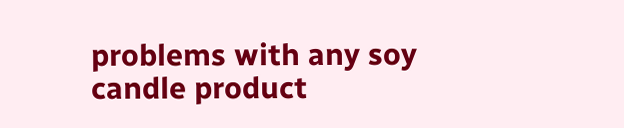problems with any soy candle product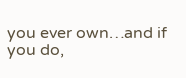you ever own…and if you do,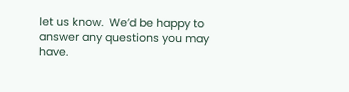let us know.  We’d be happy to answer any questions you may have.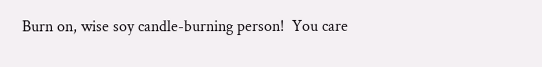Burn on, wise soy candle-burning person!  You care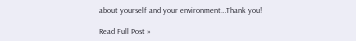about yourself and your environment…Thank you!

Read Full Post »